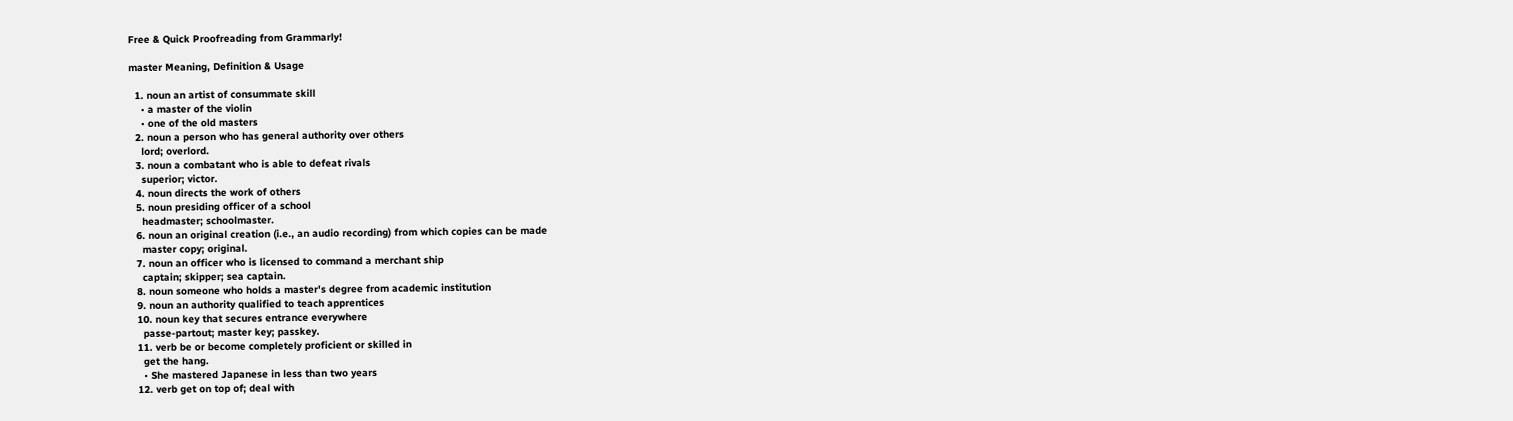Free & Quick Proofreading from Grammarly!

master Meaning, Definition & Usage

  1. noun an artist of consummate skill
    • a master of the violin
    • one of the old masters
  2. noun a person who has general authority over others
    lord; overlord.
  3. noun a combatant who is able to defeat rivals
    superior; victor.
  4. noun directs the work of others
  5. noun presiding officer of a school
    headmaster; schoolmaster.
  6. noun an original creation (i.e., an audio recording) from which copies can be made
    master copy; original.
  7. noun an officer who is licensed to command a merchant ship
    captain; skipper; sea captain.
  8. noun someone who holds a master's degree from academic institution
  9. noun an authority qualified to teach apprentices
  10. noun key that secures entrance everywhere
    passe-partout; master key; passkey.
  11. verb be or become completely proficient or skilled in
    get the hang.
    • She mastered Japanese in less than two years
  12. verb get on top of; deal with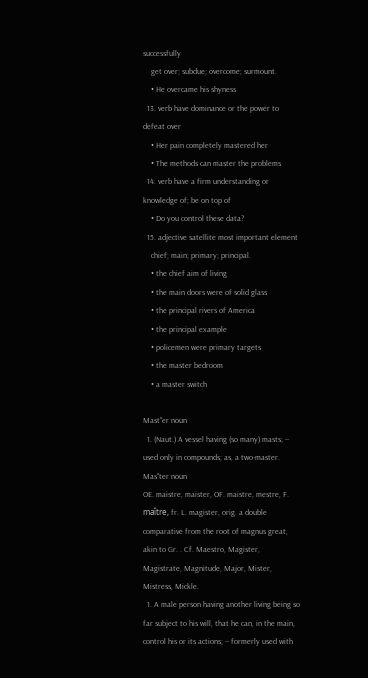successfully
    get over; subdue; overcome; surmount.
    • He overcame his shyness
  13. verb have dominance or the power to defeat over
    • Her pain completely mastered her
    • The methods can master the problems
  14. verb have a firm understanding or knowledge of; be on top of
    • Do you control these data?
  15. adjective satellite most important element
    chief; main; primary; principal.
    • the chief aim of living
    • the main doors were of solid glass
    • the principal rivers of America
    • the principal example
    • policemen were primary targets
    • the master bedroom
    • a master switch

Mast"er noun
  1. (Naut.) A vessel having (so many) masts; -- used only in compounds; as, a two-master.
Mas"ter noun
OE. maistre, maister, OF. maistre, mestre, F. maître, fr. L. magister, orig. a double comparative from the root of magnus great, akin to Gr. . Cf. Maestro, Magister, Magistrate, Magnitude, Major, Mister, Mistress, Mickle.
  1. A male person having another living being so far subject to his will, that he can, in the main, control his or its actions; -- formerly used with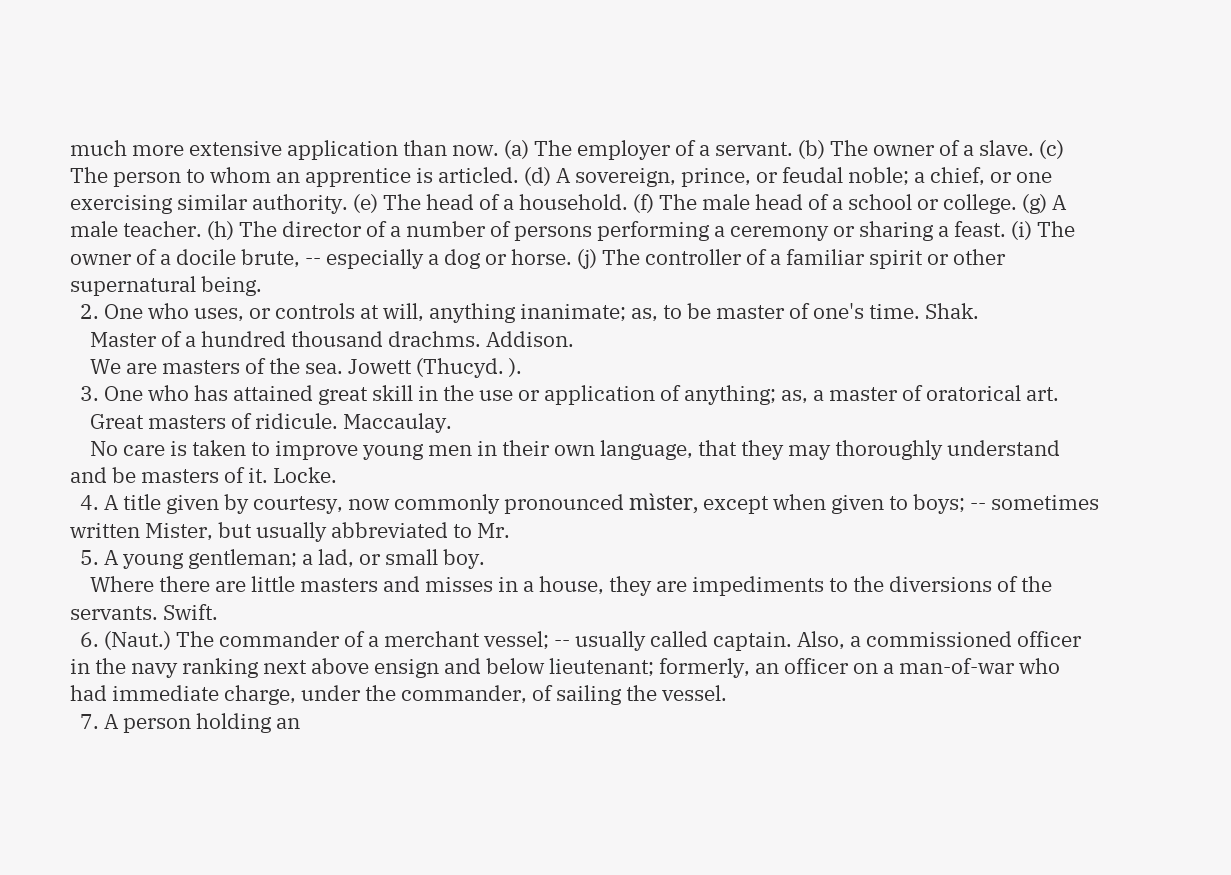much more extensive application than now. (a) The employer of a servant. (b) The owner of a slave. (c) The person to whom an apprentice is articled. (d) A sovereign, prince, or feudal noble; a chief, or one exercising similar authority. (e) The head of a household. (f) The male head of a school or college. (g) A male teacher. (h) The director of a number of persons performing a ceremony or sharing a feast. (i) The owner of a docile brute, -- especially a dog or horse. (j) The controller of a familiar spirit or other supernatural being.
  2. One who uses, or controls at will, anything inanimate; as, to be master of one's time. Shak.
    Master of a hundred thousand drachms. Addison.
    We are masters of the sea. Jowett (Thucyd. ).
  3. One who has attained great skill in the use or application of anything; as, a master of oratorical art.
    Great masters of ridicule. Maccaulay.
    No care is taken to improve young men in their own language, that they may thoroughly understand and be masters of it. Locke.
  4. A title given by courtesy, now commonly pronounced mìster, except when given to boys; -- sometimes written Mister, but usually abbreviated to Mr.
  5. A young gentleman; a lad, or small boy.
    Where there are little masters and misses in a house, they are impediments to the diversions of the servants. Swift.
  6. (Naut.) The commander of a merchant vessel; -- usually called captain. Also, a commissioned officer in the navy ranking next above ensign and below lieutenant; formerly, an officer on a man-of-war who had immediate charge, under the commander, of sailing the vessel.
  7. A person holding an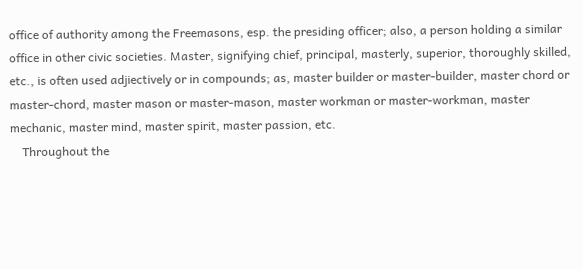office of authority among the Freemasons, esp. the presiding officer; also, a person holding a similar office in other civic societies. Master, signifying chief, principal, masterly, superior, thoroughly skilled, etc., is often used adjiectively or in compounds; as, master builder or master-builder, master chord or master-chord, master mason or master-mason, master workman or master-workman, master mechanic, master mind, master spirit, master passion, etc.
    Throughout the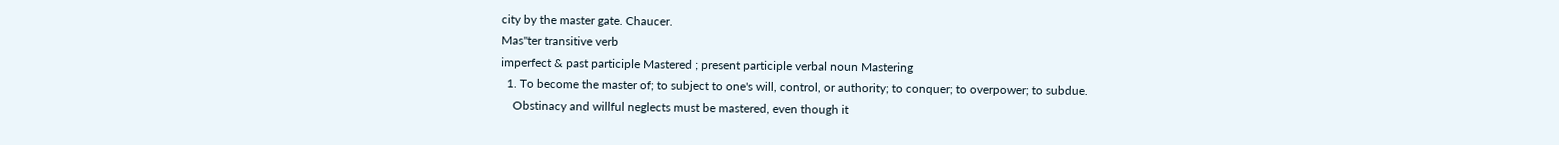city by the master gate. Chaucer.
Mas"ter transitive verb
imperfect & past participle Mastered ; present participle verbal noun Mastering
  1. To become the master of; to subject to one's will, control, or authority; to conquer; to overpower; to subdue.
    Obstinacy and willful neglects must be mastered, even though it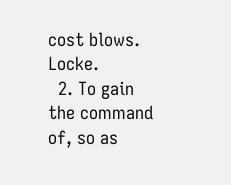cost blows. Locke.
  2. To gain the command of, so as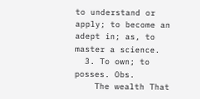to understand or apply; to become an adept in; as, to master a science.
  3. To own; to posses. Obs.
    The wealth That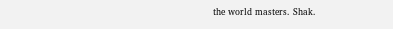the world masters. Shak.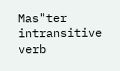Mas"ter intransitive verb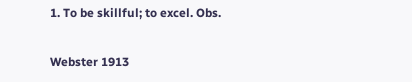1. To be skillful; to excel. Obs.

Webster 1913